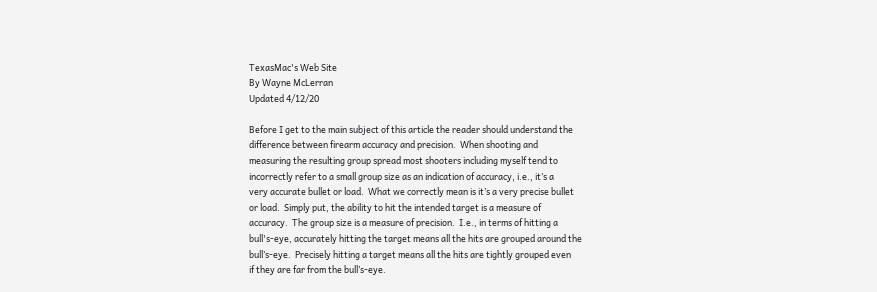TexasMac's Web Site
By Wayne McLerran
Updated 4/12/20

Before I get to the main subject of this article the reader should understand the
difference between firearm accuracy and precision.  When shooting and
measuring the resulting group spread most shooters including myself tend to
incorrectly refer to a small group size as an indication of accuracy, i.e., it’s a
very accurate bullet or load.  What we correctly mean is it’s a very precise bullet
or load.  Simply put, the ability to hit the intended target is a measure of
accuracy.  The group size is a measure of precision.  I.e., in terms of hitting a
bull's-eye, accurately hitting the target means all the hits are grouped around the
bull’s-eye.  Precisely hitting a target means all the hits are tightly grouped even
if they are far from the bull’s-eye.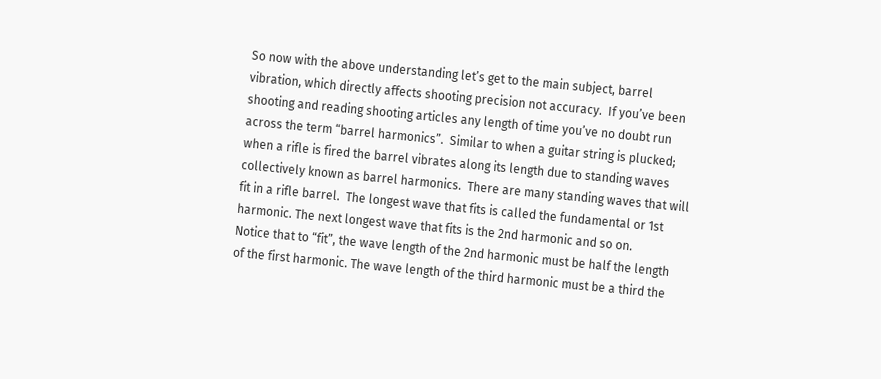So now with the above understanding let’s get to the main subject, barrel
vibration, which directly affects shooting precision not accuracy.  If you’ve been
shooting and reading shooting articles any length of time you’ve no doubt run
across the term “barrel harmonics”.  Similar to when a guitar string is plucked;
when a rifle is fired the barrel vibrates along its length due to standing waves
collectively known as barrel harmonics.  There are many standing waves that will
fit in a rifle barrel.  The longest wave that fits is called the fundamental or 1st
harmonic. The next longest wave that fits is the 2nd harmonic and so on.
Notice that to “fit”, the wave length of the 2nd harmonic must be half the length
of the first harmonic. The wave length of the third harmonic must be a third the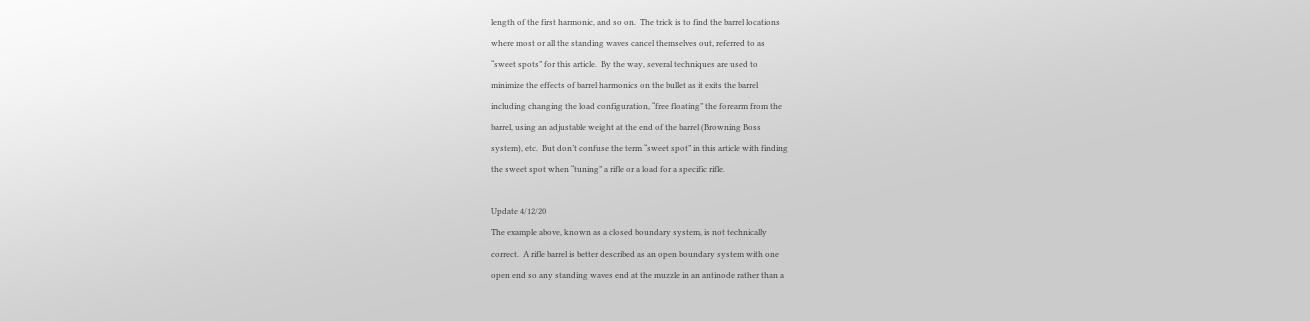length of the first harmonic, and so on.  The trick is to find the barrel locations
where most or all the standing waves cancel themselves out, referred to as
“sweet spots” for this article.  By the way, several techniques are used to
minimize the effects of barrel harmonics on the bullet as it exits the barrel
including changing the load configuration, “free floating” the forearm from the
barrel, using an adjustable weight at the end of the barrel (Browning Boss
system), etc.  But don’t confuse the term “sweet spot” in this article with finding
the sweet spot when “tuning” a rifle or a load for a specific rifle.

Update 4/12/20
The example above, known as a closed boundary system, is not technically
correct.  A rifle barrel is better described as an open boundary system with one
open end so any standing waves end at the muzzle in an antinode rather than a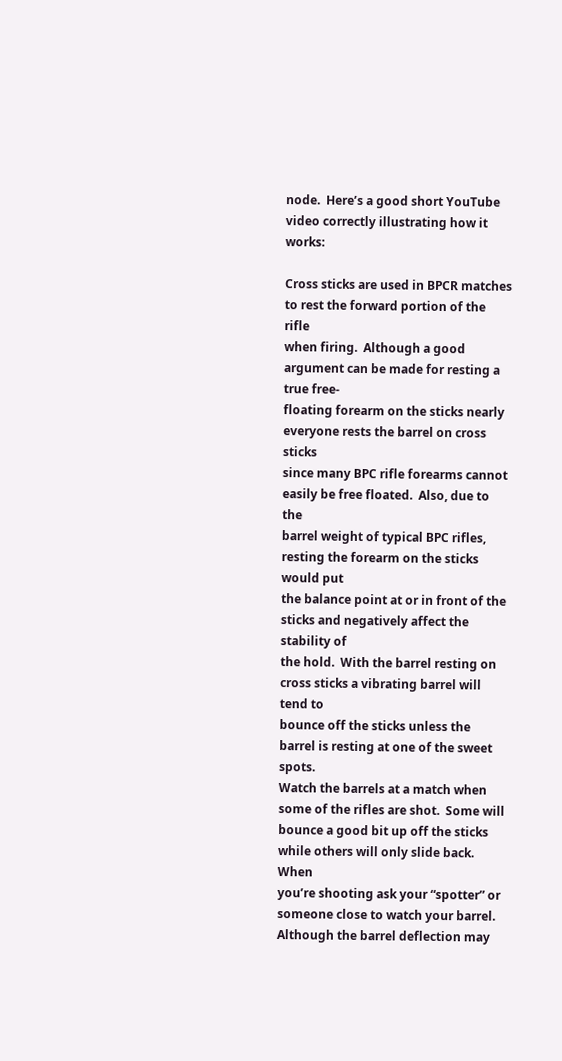node.  Here’s a good short YouTube video correctly illustrating how it works:

Cross sticks are used in BPCR matches to rest the forward portion of the rifle
when firing.  Although a good argument can be made for resting a true free-
floating forearm on the sticks nearly everyone rests the barrel on cross sticks
since many BPC rifle forearms cannot easily be free floated.  Also, due to the
barrel weight of typical BPC rifles, resting the forearm on the sticks would put
the balance point at or in front of the sticks and negatively affect the stability of
the hold.  With the barrel resting on cross sticks a vibrating barrel will tend to
bounce off the sticks unless the barrel is resting at one of the sweet spots.
Watch the barrels at a match when some of the rifles are shot.  Some will
bounce a good bit up off the sticks while others will only slide back.  When
you’re shooting ask your “spotter” or someone close to watch your barrel.
Although the barrel deflection may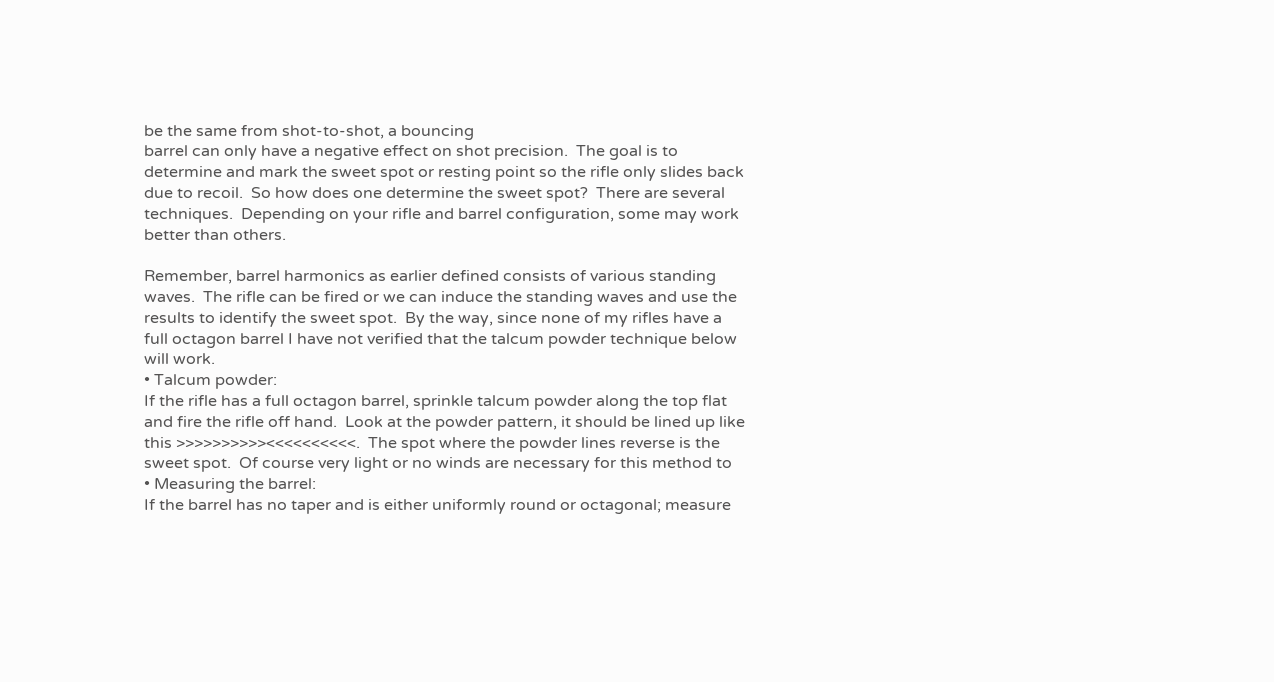be the same from shot-to-shot, a bouncing
barrel can only have a negative effect on shot precision.  The goal is to
determine and mark the sweet spot or resting point so the rifle only slides back
due to recoil.  So how does one determine the sweet spot?  There are several
techniques.  Depending on your rifle and barrel configuration, some may work
better than others.

Remember, barrel harmonics as earlier defined consists of various standing
waves.  The rifle can be fired or we can induce the standing waves and use the
results to identify the sweet spot.  By the way, since none of my rifles have a
full octagon barrel I have not verified that the talcum powder technique below
will work.
• Talcum powder:
If the rifle has a full octagon barrel, sprinkle talcum powder along the top flat
and fire the rifle off hand.  Look at the powder pattern, it should be lined up like
this >>>>>>>>>><<<<<<<<<<.  The spot where the powder lines reverse is the
sweet spot.  Of course very light or no winds are necessary for this method to
• Measuring the barrel:
If the barrel has no taper and is either uniformly round or octagonal; measure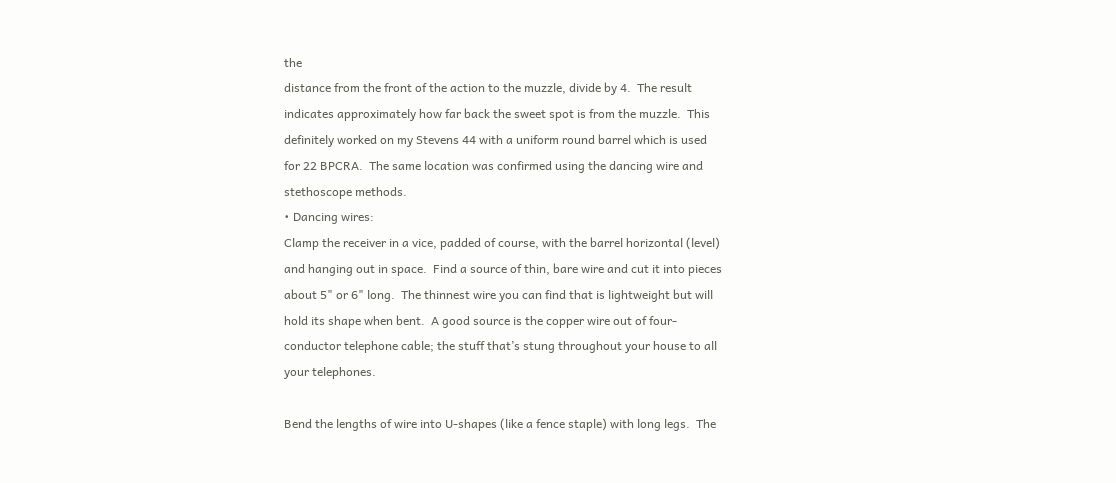the
distance from the front of the action to the muzzle, divide by 4.  The result
indicates approximately how far back the sweet spot is from the muzzle.  This
definitely worked on my Stevens 44 with a uniform round barrel which is used
for 22 BPCRA.  The same location was confirmed using the dancing wire and
stethoscope methods.
• Dancing wires:
Clamp the receiver in a vice, padded of course, with the barrel horizontal (level)
and hanging out in space.  Find a source of thin, bare wire and cut it into pieces
about 5" or 6" long.  The thinnest wire you can find that is lightweight but will
hold its shape when bent.  A good source is the copper wire out of four-
conductor telephone cable; the stuff that’s stung throughout your house to all
your telephones.

Bend the lengths of wire into U-shapes (like a fence staple) with long legs.  The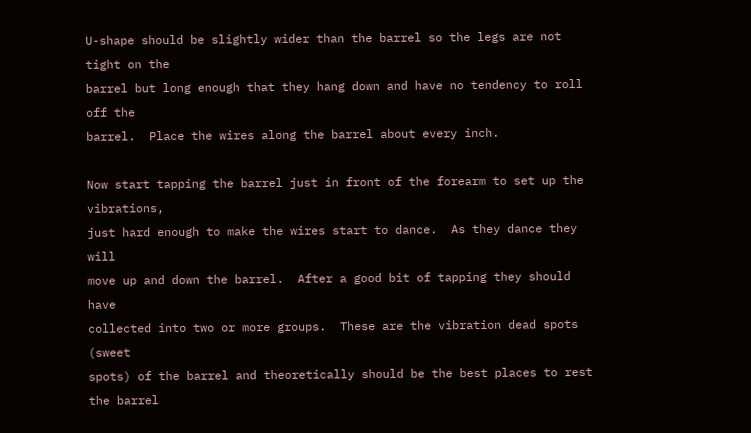U-shape should be slightly wider than the barrel so the legs are not tight on the
barrel but long enough that they hang down and have no tendency to roll off the
barrel.  Place the wires along the barrel about every inch.

Now start tapping the barrel just in front of the forearm to set up the vibrations,
just hard enough to make the wires start to dance.  As they dance they will
move up and down the barrel.  After a good bit of tapping they should have
collected into two or more groups.  These are the vibration dead spots (sweet
spots) of the barrel and theoretically should be the best places to rest the barrel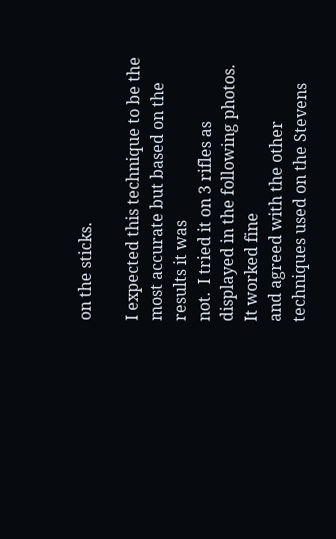on the sticks.

I expected this technique to be the most accurate but based on the results it was
not.  I tried it on 3 rifles as displayed in the following photos.  It worked fine
and agreed with the other techniques used on the Stevens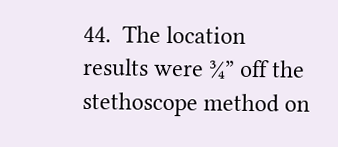44.  The location
results were ¾” off the stethoscope method on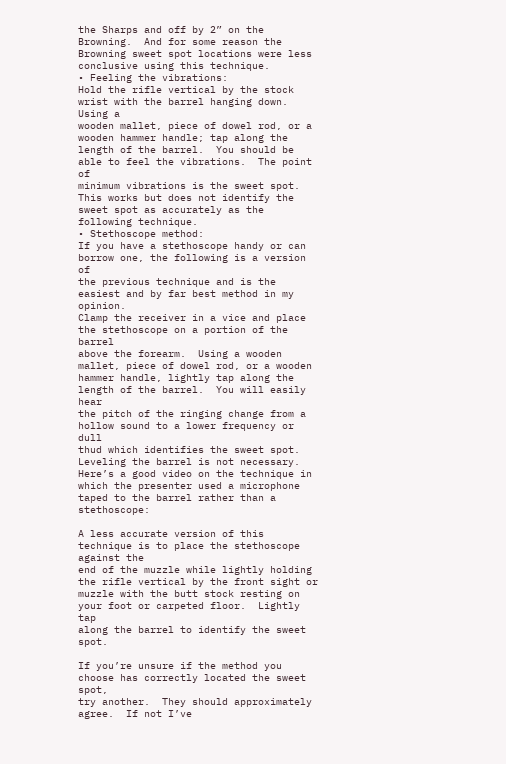the Sharps and off by 2” on the
Browning.  And for some reason the Browning sweet spot locations were less
conclusive using this technique.
• Feeling the vibrations:
Hold the rifle vertical by the stock wrist with the barrel hanging down.  Using a
wooden mallet, piece of dowel rod, or a wooden hammer handle; tap along the
length of the barrel.  You should be able to feel the vibrations.  The point of
minimum vibrations is the sweet spot.  This works but does not identify the
sweet spot as accurately as the following technique.
• Stethoscope method:
If you have a stethoscope handy or can borrow one, the following is a version of
the previous technique and is the easiest and by far best method in my opinion.
Clamp the receiver in a vice and place the stethoscope on a portion of the barrel
above the forearm.  Using a wooden mallet, piece of dowel rod, or a wooden
hammer handle, lightly tap along the length of the barrel.  You will easily hear
the pitch of the ringing change from a hollow sound to a lower frequency or dull
thud which identifies the sweet spot.  Leveling the barrel is not necessary.
Here’s a good video on the technique in which the presenter used a microphone
taped to the barrel rather than a stethoscope:

A less accurate version of this technique is to place the stethoscope against the
end of the muzzle while lightly holding the rifle vertical by the front sight or
muzzle with the butt stock resting on your foot or carpeted floor.  Lightly tap
along the barrel to identify the sweet spot.

If you’re unsure if the method you choose has correctly located the sweet spot,
try another.  They should approximately agree.  If not I’ve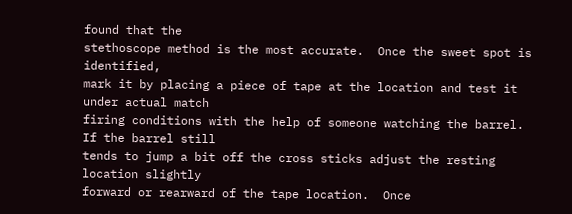found that the
stethoscope method is the most accurate.  Once the sweet spot is identified,
mark it by placing a piece of tape at the location and test it under actual match
firing conditions with the help of someone watching the barrel.  If the barrel still
tends to jump a bit off the cross sticks adjust the resting location slightly
forward or rearward of the tape location.  Once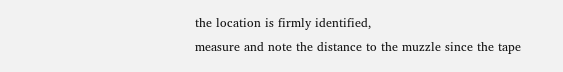the location is firmly identified,
measure and note the distance to the muzzle since the tape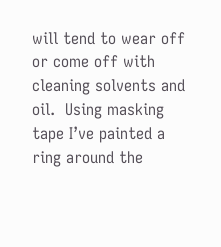will tend to wear off
or come off with cleaning solvents and oil.  Using masking tape I’ve painted a
ring around the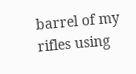barrel of my rifles using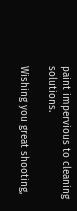paint impervious to cleaning solutions.

Wishing you great shooting,